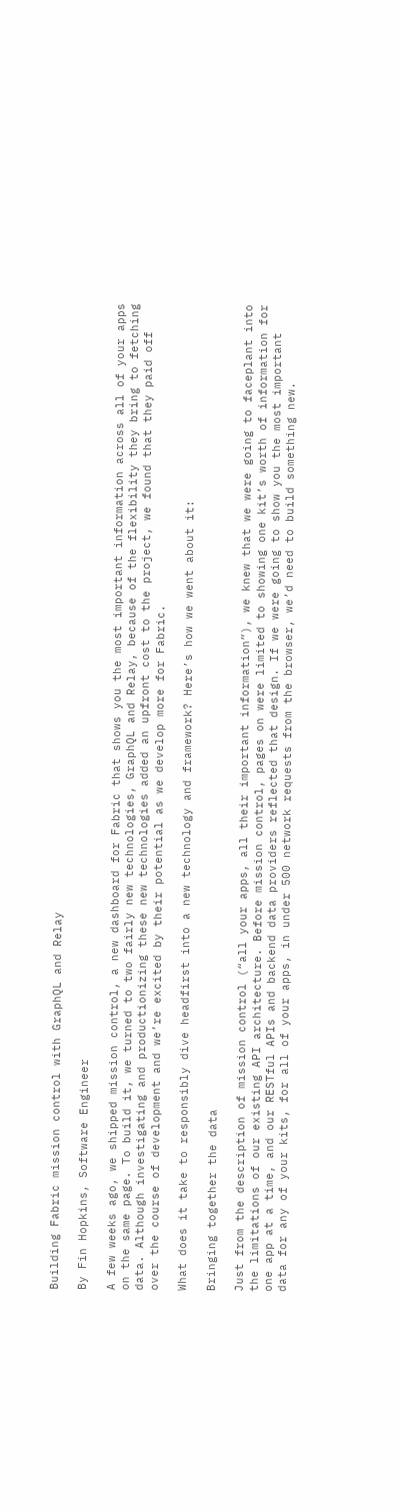Building Fabric mission control with GraphQL and Relay

By Fin Hopkins, Software Engineer

A few weeks ago, we shipped mission control, a new dashboard for Fabric that shows you the most important information across all of your apps on the same page. To build it, we turned to two fairly new technologies, GraphQL and Relay, because of the flexibility they bring to fetching data. Although investigating and productionizing these new technologies added an upfront cost to the project, we found that they paid off over the course of development and we’re excited by their potential as we develop more for Fabric.

What does it take to responsibly dive headfirst into a new technology and framework? Here’s how we went about it:

Bringing together the data

Just from the description of mission control (“all your apps, all their important information”), we knew that we were going to faceplant into the limitations of our existing API architecture. Before mission control, pages on were limited to showing one kit’s worth of information for one app at a time, and our RESTful APIs and backend data providers reflected that design. If we were going to show you the most important data for any of your kits, for all of your apps, in under 500 network requests from the browser, we’d need to build something new.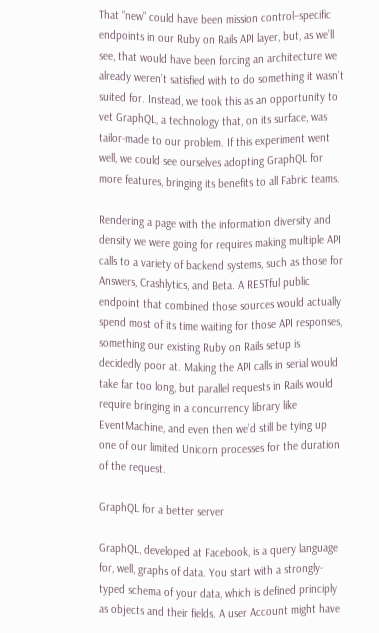That “new” could have been mission control–specific endpoints in our Ruby on Rails API layer, but, as we’ll see, that would have been forcing an architecture we already weren’t satisfied with to do something it wasn’t suited for. Instead, we took this as an opportunity to vet GraphQL, a technology that, on its surface, was tailor-made to our problem. If this experiment went well, we could see ourselves adopting GraphQL for more features, bringing its benefits to all Fabric teams.

Rendering a page with the information diversity and density we were going for requires making multiple API calls to a variety of backend systems, such as those for Answers, Crashlytics, and Beta. A RESTful public endpoint that combined those sources would actually spend most of its time waiting for those API responses, something our existing Ruby on Rails setup is decidedly poor at. Making the API calls in serial would take far too long, but parallel requests in Rails would require bringing in a concurrency library like EventMachine, and even then we’d still be tying up one of our limited Unicorn processes for the duration of the request.

GraphQL for a better server

GraphQL, developed at Facebook, is a query language for, well, graphs of data. You start with a strongly-typed schema of your data, which is defined principly as objects and their fields. A user Account might have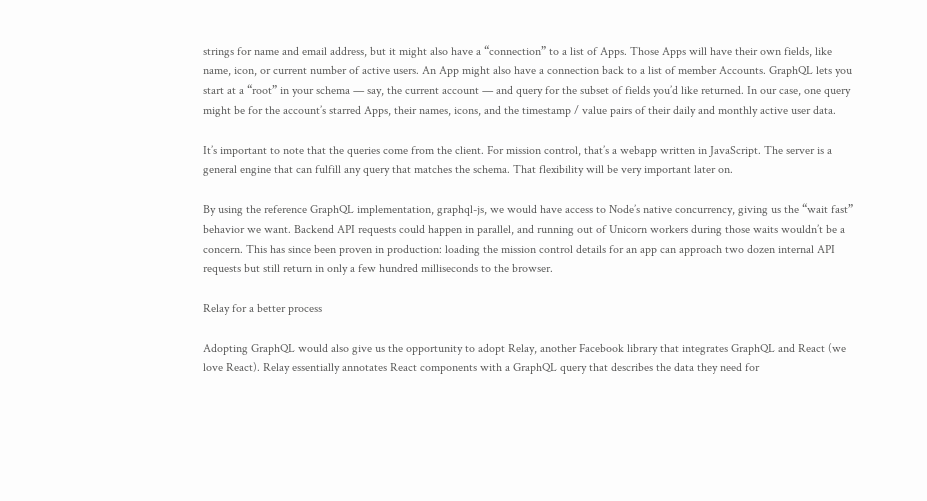strings for name and email address, but it might also have a “connection” to a list of Apps. Those Apps will have their own fields, like name, icon, or current number of active users. An App might also have a connection back to a list of member Accounts. GraphQL lets you start at a “root” in your schema — say, the current account — and query for the subset of fields you’d like returned. In our case, one query might be for the account’s starred Apps, their names, icons, and the timestamp / value pairs of their daily and monthly active user data.

It’s important to note that the queries come from the client. For mission control, that’s a webapp written in JavaScript. The server is a general engine that can fulfill any query that matches the schema. That flexibility will be very important later on.

By using the reference GraphQL implementation, graphql-js, we would have access to Node’s native concurrency, giving us the “wait fast” behavior we want. Backend API requests could happen in parallel, and running out of Unicorn workers during those waits wouldn’t be a concern. This has since been proven in production: loading the mission control details for an app can approach two dozen internal API requests but still return in only a few hundred milliseconds to the browser.

Relay for a better process

Adopting GraphQL would also give us the opportunity to adopt Relay, another Facebook library that integrates GraphQL and React (we love React). Relay essentially annotates React components with a GraphQL query that describes the data they need for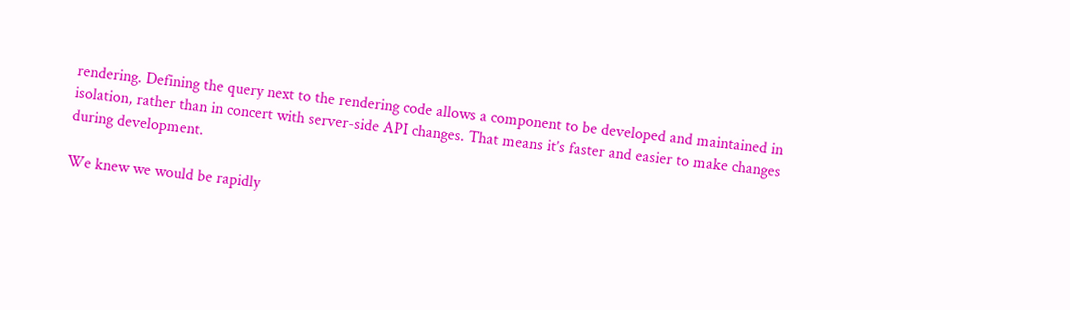rendering. Defining the query next to the rendering code allows a component to be developed and maintained in isolation, rather than in concert with server-side API changes. That means it’s faster and easier to make changes during development.

We knew we would be rapidly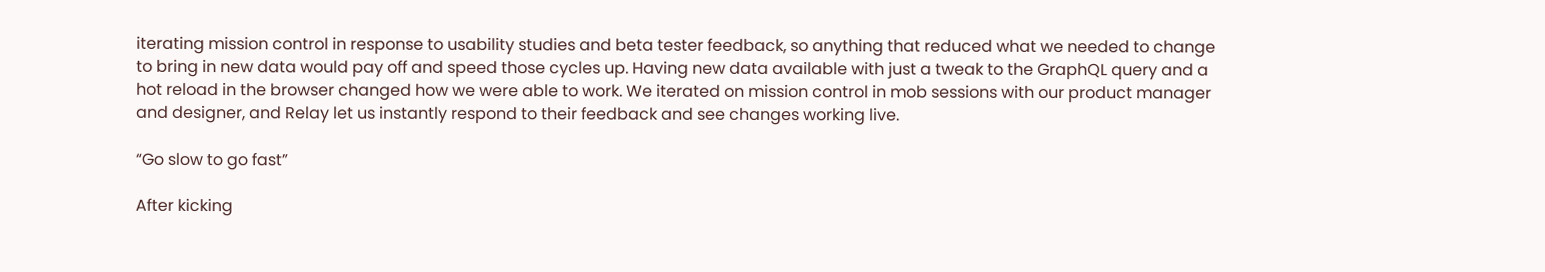iterating mission control in response to usability studies and beta tester feedback, so anything that reduced what we needed to change to bring in new data would pay off and speed those cycles up. Having new data available with just a tweak to the GraphQL query and a hot reload in the browser changed how we were able to work. We iterated on mission control in mob sessions with our product manager and designer, and Relay let us instantly respond to their feedback and see changes working live.

“Go slow to go fast”

After kicking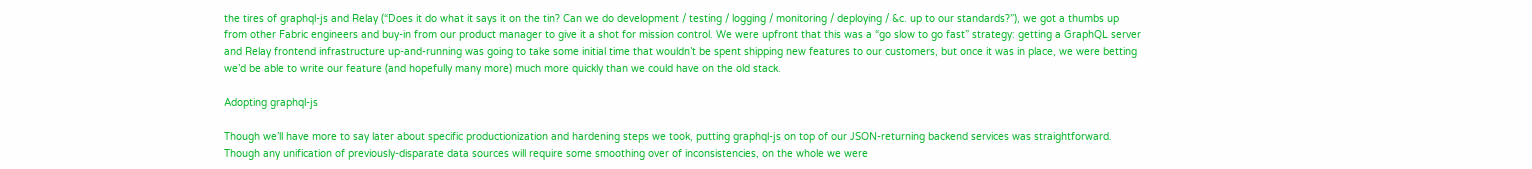the tires of graphql-js and Relay (“Does it do what it says it on the tin? Can we do development / testing / logging / monitoring / deploying / &c. up to our standards?”), we got a thumbs up from other Fabric engineers and buy-in from our product manager to give it a shot for mission control. We were upfront that this was a “go slow to go fast” strategy: getting a GraphQL server and Relay frontend infrastructure up-and-running was going to take some initial time that wouldn’t be spent shipping new features to our customers, but once it was in place, we were betting we’d be able to write our feature (and hopefully many more) much more quickly than we could have on the old stack.

Adopting graphql-js

Though we’ll have more to say later about specific productionization and hardening steps we took, putting graphql-js on top of our JSON-returning backend services was straightforward. Though any unification of previously-disparate data sources will require some smoothing over of inconsistencies, on the whole we were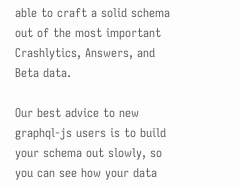able to craft a solid schema out of the most important Crashlytics, Answers, and Beta data.

Our best advice to new graphql-js users is to build your schema out slowly, so you can see how your data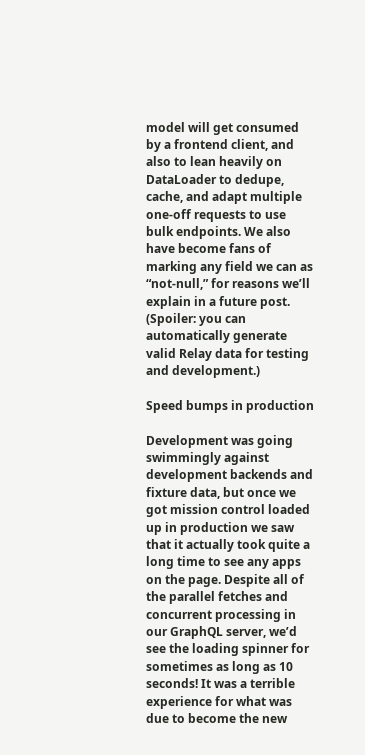model will get consumed by a frontend client, and also to lean heavily on DataLoader to dedupe, cache, and adapt multiple one-off requests to use bulk endpoints. We also have become fans of marking any field we can as “not-null,” for reasons we’ll explain in a future post. (Spoiler: you can automatically generate valid Relay data for testing and development.)

Speed bumps in production

Development was going swimmingly against development backends and fixture data, but once we got mission control loaded up in production we saw that it actually took quite a long time to see any apps on the page. Despite all of the parallel fetches and concurrent processing in our GraphQL server, we’d see the loading spinner for sometimes as long as 10 seconds! It was a terrible experience for what was due to become the new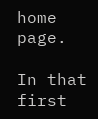home page.

In that first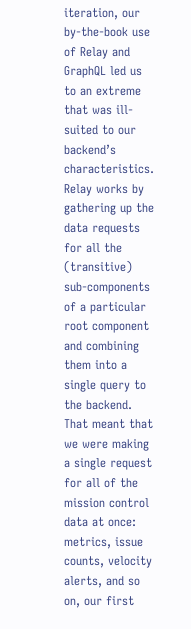iteration, our by-the-book use of Relay and GraphQL led us to an extreme that was ill-suited to our backend’s characteristics. Relay works by gathering up the data requests for all the (transitive) sub-components of a particular root component and combining them into a single query to the backend. That meant that we were making a single request for all of the mission control data at once: metrics, issue counts, velocity alerts, and so on, our first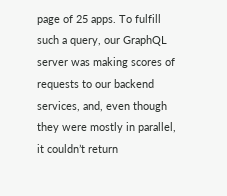page of 25 apps. To fulfill such a query, our GraphQL server was making scores of requests to our backend services, and, even though they were mostly in parallel, it couldn’t return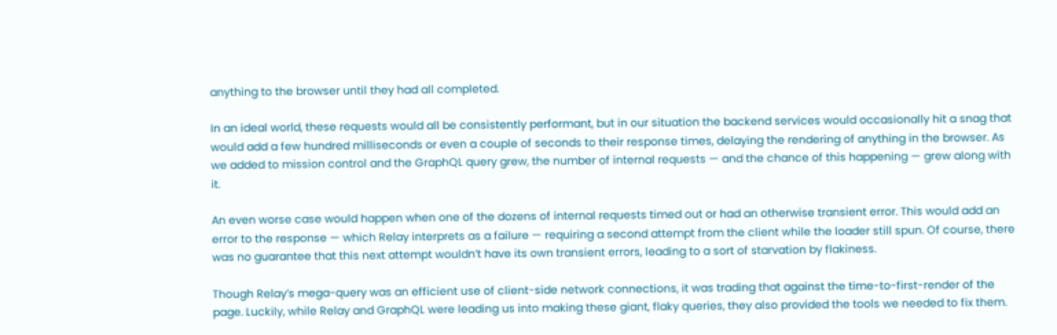anything to the browser until they had all completed.

In an ideal world, these requests would all be consistently performant, but in our situation the backend services would occasionally hit a snag that would add a few hundred milliseconds or even a couple of seconds to their response times, delaying the rendering of anything in the browser. As we added to mission control and the GraphQL query grew, the number of internal requests — and the chance of this happening — grew along with it.

An even worse case would happen when one of the dozens of internal requests timed out or had an otherwise transient error. This would add an error to the response — which Relay interprets as a failure — requiring a second attempt from the client while the loader still spun. Of course, there was no guarantee that this next attempt wouldn’t have its own transient errors, leading to a sort of starvation by flakiness.

Though Relay’s mega-query was an efficient use of client-side network connections, it was trading that against the time-to-first-render of the page. Luckily, while Relay and GraphQL were leading us into making these giant, flaky queries, they also provided the tools we needed to fix them.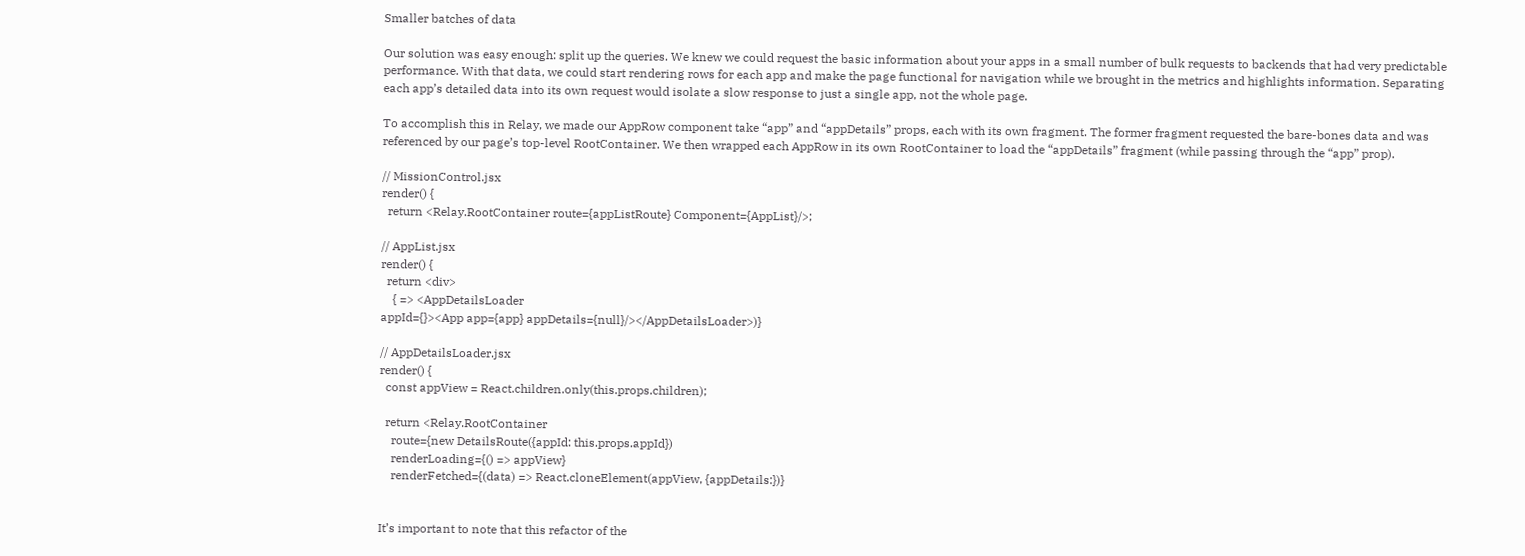Smaller batches of data

Our solution was easy enough: split up the queries. We knew we could request the basic information about your apps in a small number of bulk requests to backends that had very predictable performance. With that data, we could start rendering rows for each app and make the page functional for navigation while we brought in the metrics and highlights information. Separating each app’s detailed data into its own request would isolate a slow response to just a single app, not the whole page.

To accomplish this in Relay, we made our AppRow component take “app” and “appDetails” props, each with its own fragment. The former fragment requested the bare-bones data and was referenced by our page’s top-level RootContainer. We then wrapped each AppRow in its own RootContainer to load the “appDetails” fragment (while passing through the “app” prop).

// MissionControl.jsx
render() {
  return <Relay.RootContainer route={appListRoute} Component={AppList}/>;

// AppList.jsx
render() {
  return <div>
    { => <AppDetailsLoader
appId={}><App app={app} appDetails={null}/></AppDetailsLoader>)}

// AppDetailsLoader.jsx
render() {
  const appView = React.children.only(this.props.children);

  return <Relay.RootContainer
    route={new DetailsRoute({appId: this.props.appId})
    renderLoading={() => appView}
    renderFetched={(data) => React.cloneElement(appView, {appDetails:})}


It’s important to note that this refactor of the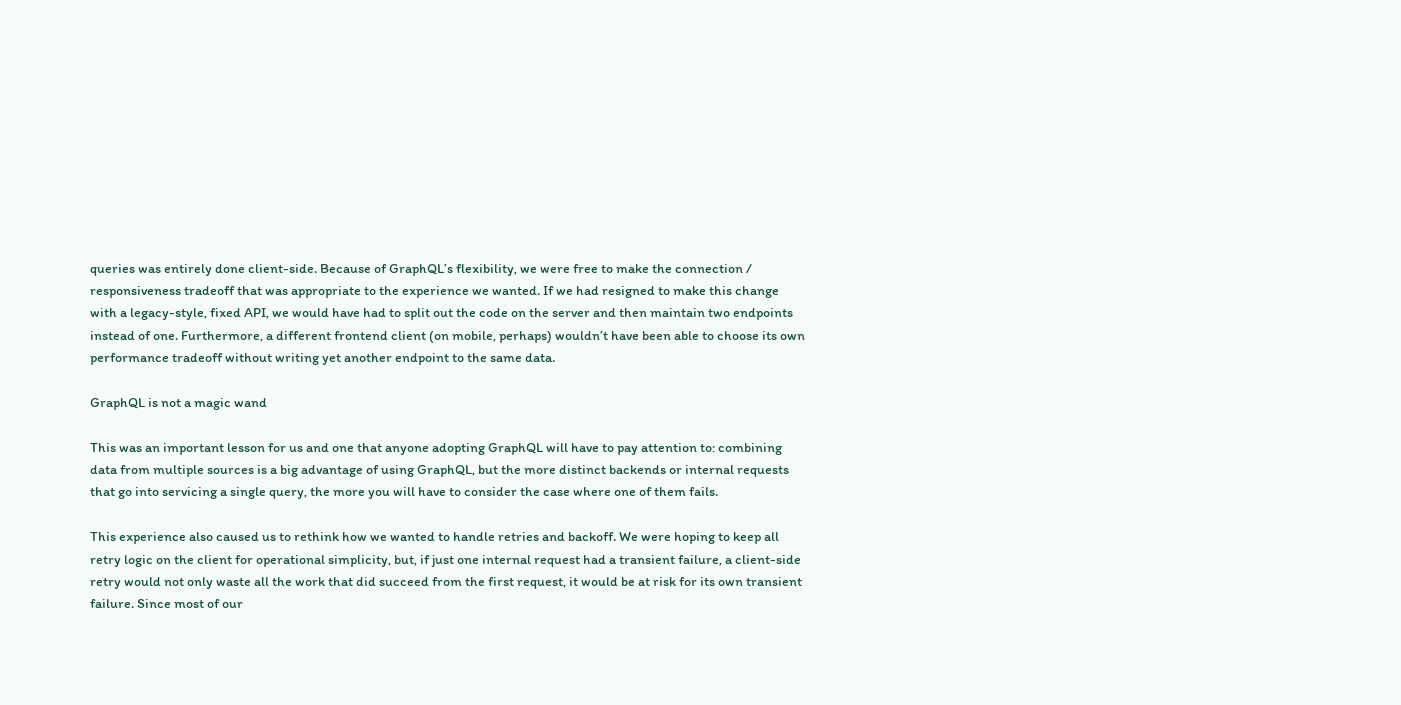queries was entirely done client-side. Because of GraphQL’s flexibility, we were free to make the connection / responsiveness tradeoff that was appropriate to the experience we wanted. If we had resigned to make this change with a legacy-style, fixed API, we would have had to split out the code on the server and then maintain two endpoints instead of one. Furthermore, a different frontend client (on mobile, perhaps) wouldn’t have been able to choose its own performance tradeoff without writing yet another endpoint to the same data.

GraphQL is not a magic wand

This was an important lesson for us and one that anyone adopting GraphQL will have to pay attention to: combining data from multiple sources is a big advantage of using GraphQL, but the more distinct backends or internal requests that go into servicing a single query, the more you will have to consider the case where one of them fails.

This experience also caused us to rethink how we wanted to handle retries and backoff. We were hoping to keep all retry logic on the client for operational simplicity, but, if just one internal request had a transient failure, a client-side retry would not only waste all the work that did succeed from the first request, it would be at risk for its own transient failure. Since most of our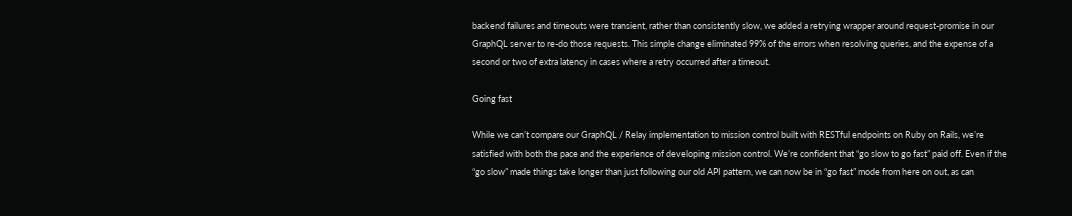backend failures and timeouts were transient, rather than consistently slow, we added a retrying wrapper around request-promise in our GraphQL server to re-do those requests. This simple change eliminated 99% of the errors when resolving queries, and the expense of a second or two of extra latency in cases where a retry occurred after a timeout.

Going fast

While we can’t compare our GraphQL / Relay implementation to mission control built with RESTful endpoints on Ruby on Rails, we’re satisfied with both the pace and the experience of developing mission control. We’re confident that “go slow to go fast” paid off. Even if the “go slow” made things take longer than just following our old API pattern, we can now be in “go fast” mode from here on out, as can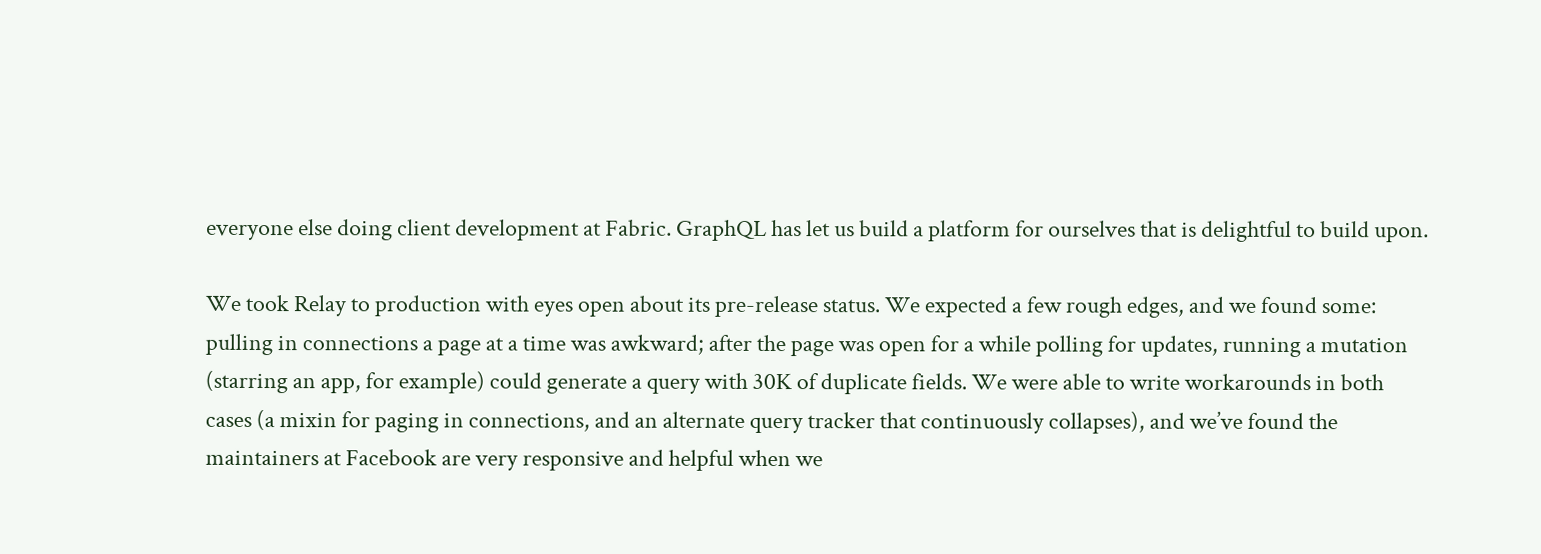everyone else doing client development at Fabric. GraphQL has let us build a platform for ourselves that is delightful to build upon.

We took Relay to production with eyes open about its pre-release status. We expected a few rough edges, and we found some: pulling in connections a page at a time was awkward; after the page was open for a while polling for updates, running a mutation (starring an app, for example) could generate a query with 30K of duplicate fields. We were able to write workarounds in both cases (a mixin for paging in connections, and an alternate query tracker that continuously collapses), and we’ve found the maintainers at Facebook are very responsive and helpful when we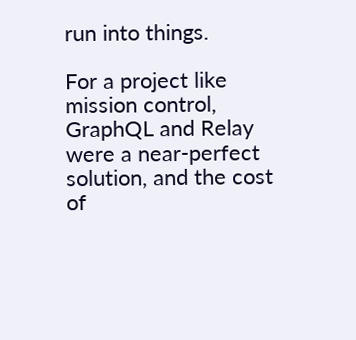run into things.

For a project like mission control, GraphQL and Relay were a near-perfect solution, and the cost of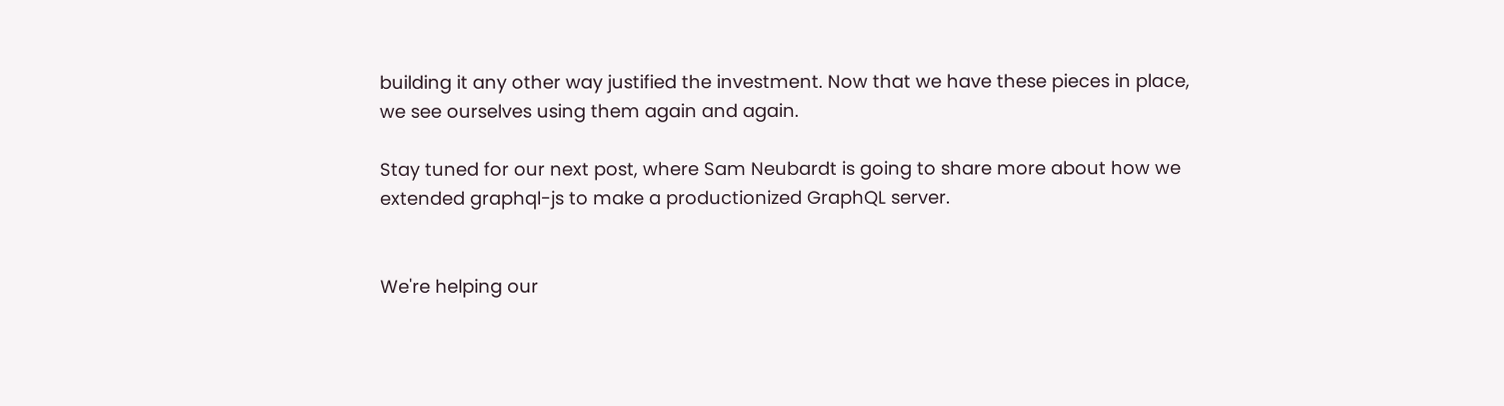building it any other way justified the investment. Now that we have these pieces in place, we see ourselves using them again and again.

Stay tuned for our next post, where Sam Neubardt is going to share more about how we extended graphql-js to make a productionized GraphQL server.


We're helping our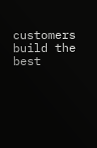customers build the best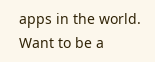apps in the world. Want to be a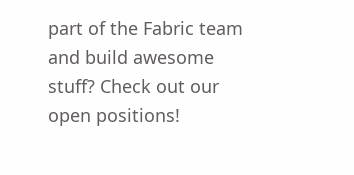part of the Fabric team and build awesome stuff? Check out our open positions!